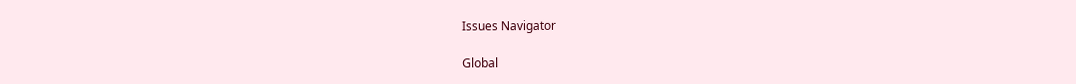Issues Navigator

Global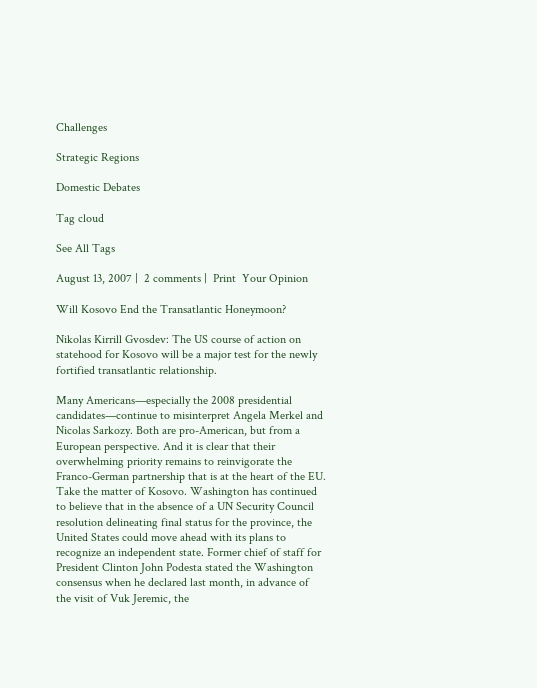Challenges

Strategic Regions

Domestic Debates

Tag cloud

See All Tags

August 13, 2007 |  2 comments |  Print  Your Opinion

Will Kosovo End the Transatlantic Honeymoon?

Nikolas Kirrill Gvosdev: The US course of action on statehood for Kosovo will be a major test for the newly fortified transatlantic relationship.

Many Americans—especially the 2008 presidential candidates—continue to misinterpret Angela Merkel and Nicolas Sarkozy. Both are pro-American, but from a European perspective. And it is clear that their overwhelming priority remains to reinvigorate the Franco-German partnership that is at the heart of the EU.
Take the matter of Kosovo. Washington has continued to believe that in the absence of a UN Security Council resolution delineating final status for the province, the United States could move ahead with its plans to recognize an independent state. Former chief of staff for President Clinton John Podesta stated the Washington consensus when he declared last month, in advance of the visit of Vuk Jeremic, the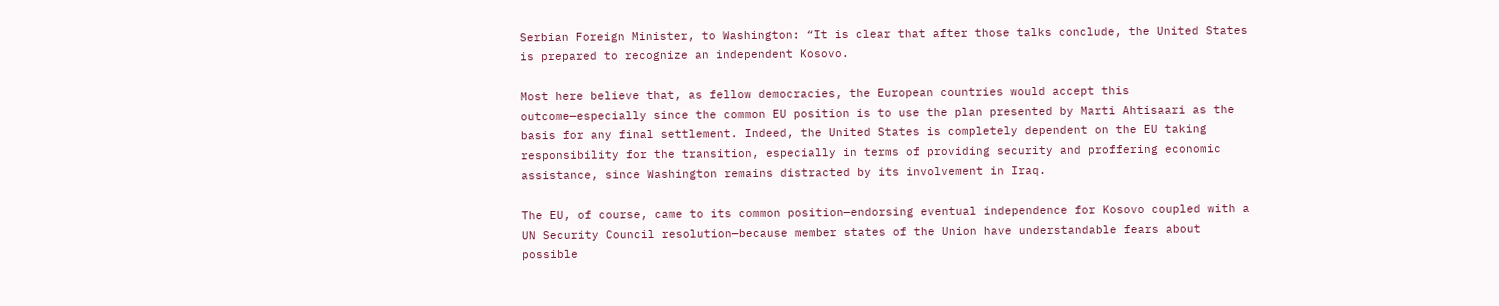Serbian Foreign Minister, to Washington: “It is clear that after those talks conclude, the United States is prepared to recognize an independent Kosovo.

Most here believe that, as fellow democracies, the European countries would accept this outcome—especially since the common EU position is to use the plan presented by Marti Ahtisaari as the basis for any final settlement. Indeed, the United States is completely dependent on the EU taking responsibility for the transition, especially in terms of providing security and proffering economic assistance, since Washington remains distracted by its involvement in Iraq.

The EU, of course, came to its common position—endorsing eventual independence for Kosovo coupled with a UN Security Council resolution—because member states of the Union have understandable fears about possible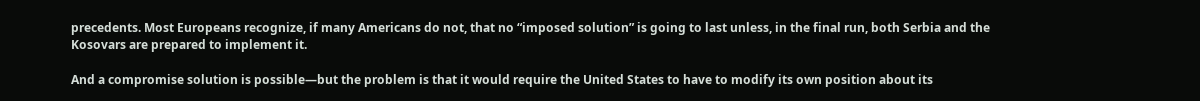precedents. Most Europeans recognize, if many Americans do not, that no “imposed solution” is going to last unless, in the final run, both Serbia and the Kosovars are prepared to implement it.

And a compromise solution is possible—but the problem is that it would require the United States to have to modify its own position about its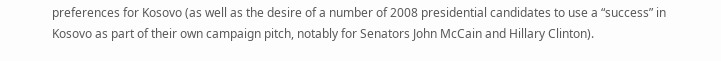preferences for Kosovo (as well as the desire of a number of 2008 presidential candidates to use a “success” in Kosovo as part of their own campaign pitch, notably for Senators John McCain and Hillary Clinton).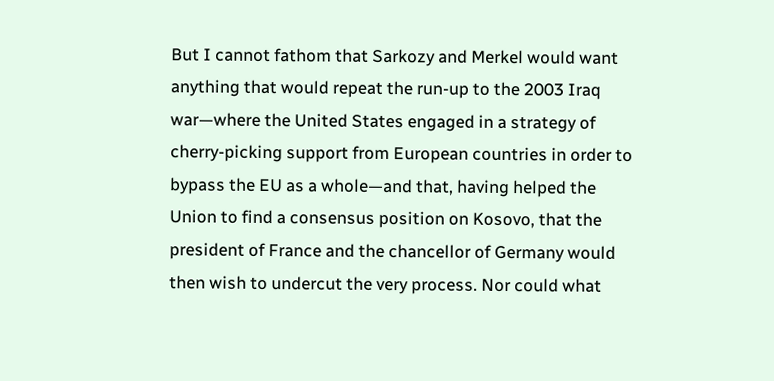But I cannot fathom that Sarkozy and Merkel would want anything that would repeat the run-up to the 2003 Iraq war—where the United States engaged in a strategy of cherry-picking support from European countries in order to bypass the EU as a whole—and that, having helped the Union to find a consensus position on Kosovo, that the president of France and the chancellor of Germany would then wish to undercut the very process. Nor could what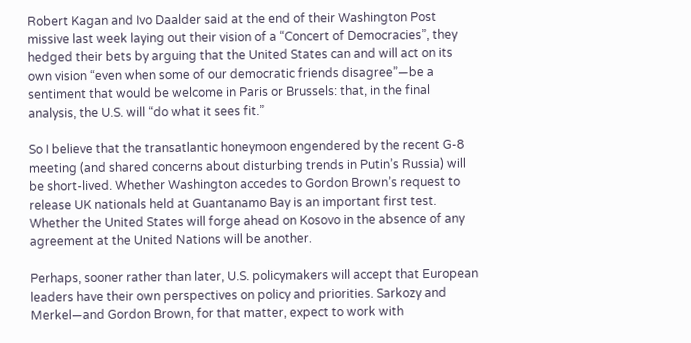Robert Kagan and Ivo Daalder said at the end of their Washington Post missive last week laying out their vision of a “Concert of Democracies”, they hedged their bets by arguing that the United States can and will act on its own vision “even when some of our democratic friends disagree”—be a sentiment that would be welcome in Paris or Brussels: that, in the final analysis, the U.S. will “do what it sees fit.”

So I believe that the transatlantic honeymoon engendered by the recent G-8 meeting (and shared concerns about disturbing trends in Putin’s Russia) will be short-lived. Whether Washington accedes to Gordon Brown’s request to release UK nationals held at Guantanamo Bay is an important first test. Whether the United States will forge ahead on Kosovo in the absence of any agreement at the United Nations will be another.

Perhaps, sooner rather than later, U.S. policymakers will accept that European leaders have their own perspectives on policy and priorities. Sarkozy and Merkel—and Gordon Brown, for that matter, expect to work with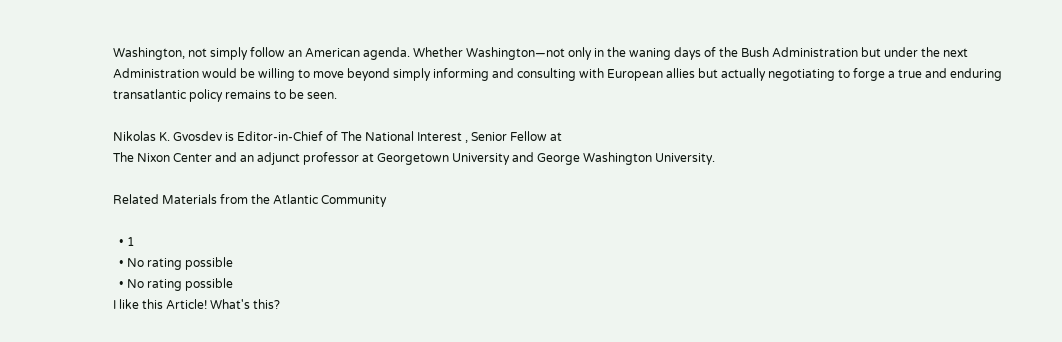Washington, not simply follow an American agenda. Whether Washington—not only in the waning days of the Bush Administration but under the next Administration would be willing to move beyond simply informing and consulting with European allies but actually negotiating to forge a true and enduring transatlantic policy remains to be seen.

Nikolas K. Gvosdev is Editor-in-Chief of The National Interest , Senior Fellow at
The Nixon Center and an adjunct professor at Georgetown University and George Washington University.

Related Materials from the Atlantic Community

  • 1
  • No rating possible
  • No rating possible
I like this Article! What's this?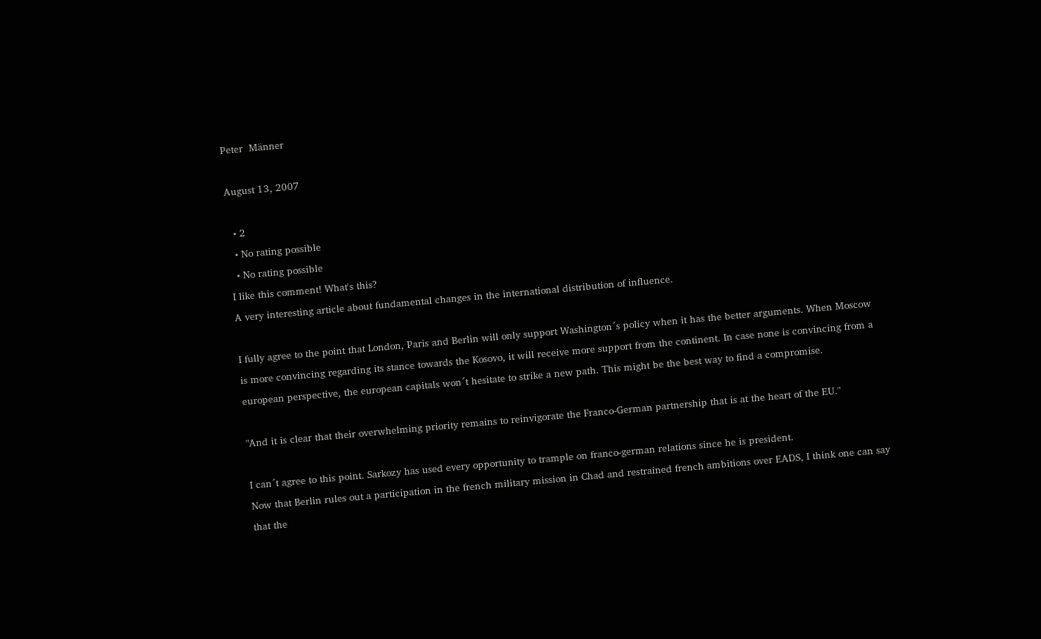Peter  Männer

August 13, 2007

  • 2
  • No rating possible
  • No rating possible
I like this comment! What's this?
A very interesting article about fundamental changes in the international distribution of influence.

I fully agree to the point that London, Paris and Berlin will only support Washington´s policy when it has the better arguments. When Moscow is more convincing regarding its stance towards the Kosovo, it will receive more support from the continent. In case none is convincing from a european perspective, the european capitals won´t hesitate to strike a new path. This might be the best way to find a compromise.

"And it is clear that their overwhelming priority remains to reinvigorate the Franco-German partnership that is at the heart of the EU."

I can´t agree to this point. Sarkozy has used every opportunity to trample on franco-german relations since he is president.
Now that Berlin rules out a participation in the french military mission in Chad and restrained french ambitions over EADS, I think one can say that the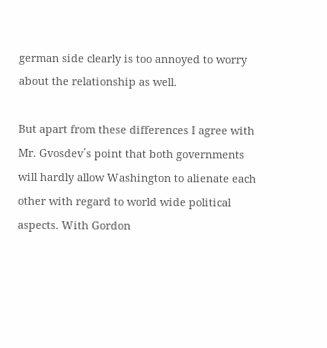german side clearly is too annoyed to worry about the relationship as well.

But apart from these differences I agree with Mr. Gvosdev´s point that both governments will hardly allow Washington to alienate each other with regard to world wide political aspects. With Gordon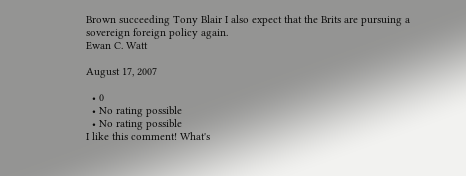Brown succeeding Tony Blair I also expect that the Brits are pursuing a sovereign foreign policy again.
Ewan C. Watt

August 17, 2007

  • 0
  • No rating possible
  • No rating possible
I like this comment! What's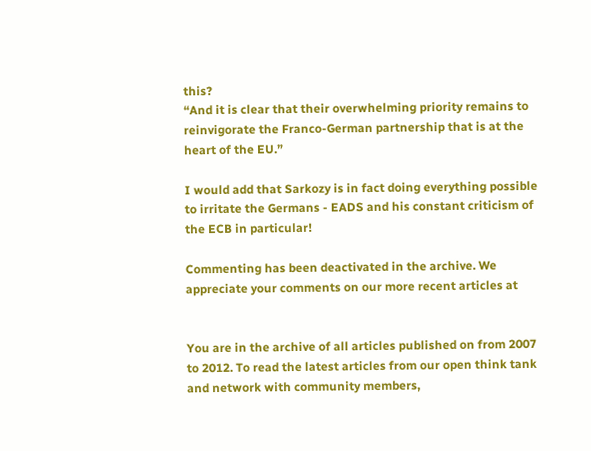this?
“And it is clear that their overwhelming priority remains to reinvigorate the Franco-German partnership that is at the heart of the EU.”

I would add that Sarkozy is in fact doing everything possible to irritate the Germans - EADS and his constant criticism of the ECB in particular!

Commenting has been deactivated in the archive. We appreciate your comments on our more recent articles at


You are in the archive of all articles published on from 2007 to 2012. To read the latest articles from our open think tank and network with community members,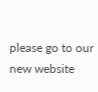please go to our new website